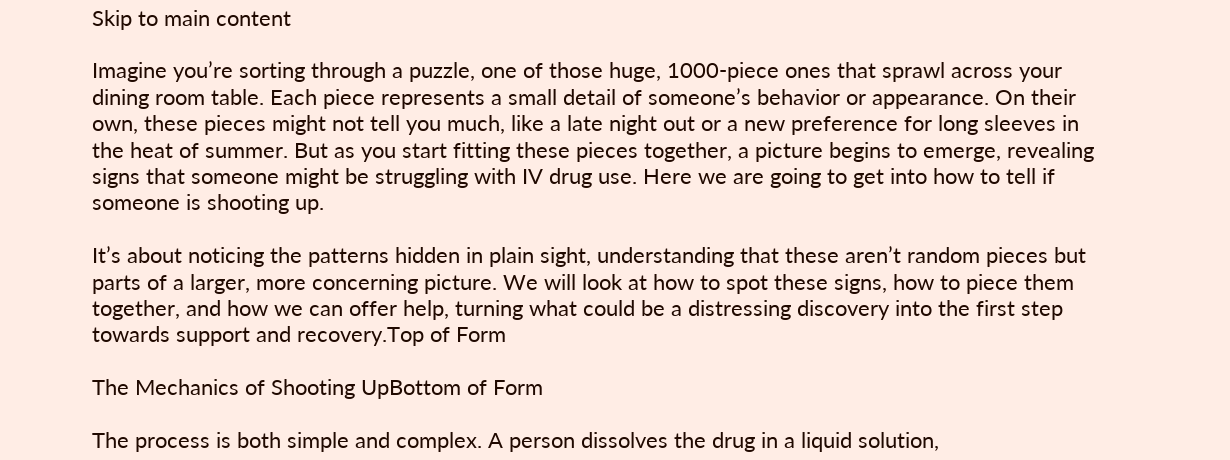Skip to main content

Imagine you’re sorting through a puzzle, one of those huge, 1000-piece ones that sprawl across your dining room table. Each piece represents a small detail of someone’s behavior or appearance. On their own, these pieces might not tell you much, like a late night out or a new preference for long sleeves in the heat of summer. But as you start fitting these pieces together, a picture begins to emerge, revealing signs that someone might be struggling with IV drug use. Here we are going to get into how to tell if someone is shooting up.

It’s about noticing the patterns hidden in plain sight, understanding that these aren’t random pieces but parts of a larger, more concerning picture. We will look at how to spot these signs, how to piece them together, and how we can offer help, turning what could be a distressing discovery into the first step towards support and recovery.Top of Form

The Mechanics of Shooting UpBottom of Form

The process is both simple and complex. A person dissolves the drug in a liquid solution,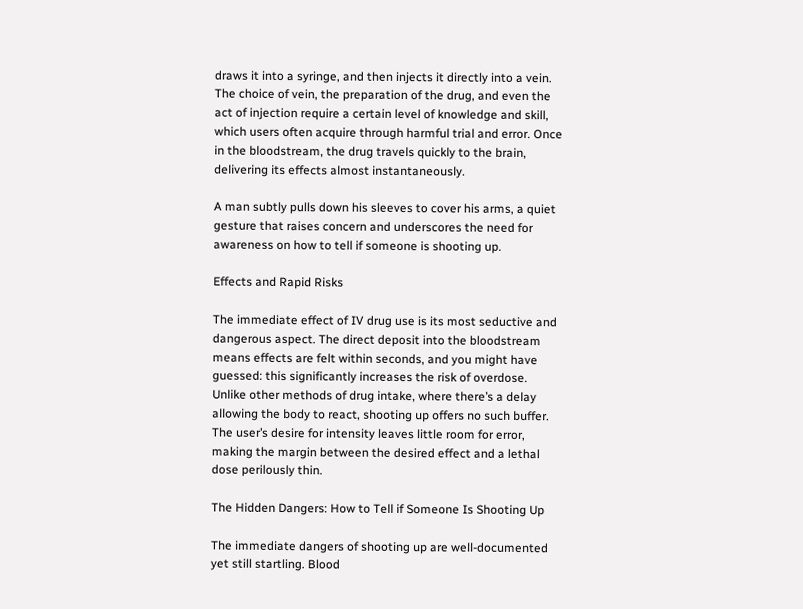draws it into a syringe, and then injects it directly into a vein. The choice of vein, the preparation of the drug, and even the act of injection require a certain level of knowledge and skill, which users often acquire through harmful trial and error. Once in the bloodstream, the drug travels quickly to the brain, delivering its effects almost instantaneously.

A man subtly pulls down his sleeves to cover his arms, a quiet gesture that raises concern and underscores the need for awareness on how to tell if someone is shooting up.

Effects and Rapid Risks

The immediate effect of IV drug use is its most seductive and dangerous aspect. The direct deposit into the bloodstream means effects are felt within seconds, and you might have guessed: this significantly increases the risk of overdose. Unlike other methods of drug intake, where there’s a delay allowing the body to react, shooting up offers no such buffer. The user’s desire for intensity leaves little room for error, making the margin between the desired effect and a lethal dose perilously thin.

The Hidden Dangers: How to Tell if Someone Is Shooting Up

The immediate dangers of shooting up are well-documented yet still startling. Blood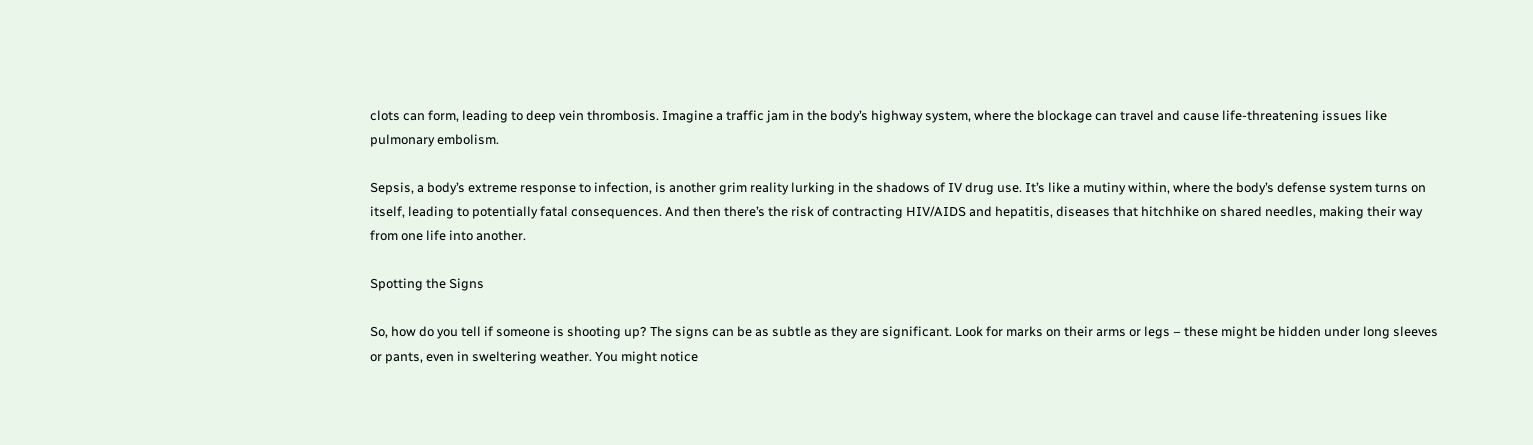clots can form, leading to deep vein thrombosis. Imagine a traffic jam in the body’s highway system, where the blockage can travel and cause life-threatening issues like pulmonary embolism.

Sepsis, a body’s extreme response to infection, is another grim reality lurking in the shadows of IV drug use. It’s like a mutiny within, where the body’s defense system turns on itself, leading to potentially fatal consequences. And then there’s the risk of contracting HIV/AIDS and hepatitis, diseases that hitchhike on shared needles, making their way from one life into another.

Spotting the Signs

So, how do you tell if someone is shooting up? The signs can be as subtle as they are significant. Look for marks on their arms or legs – these might be hidden under long sleeves or pants, even in sweltering weather. You might notice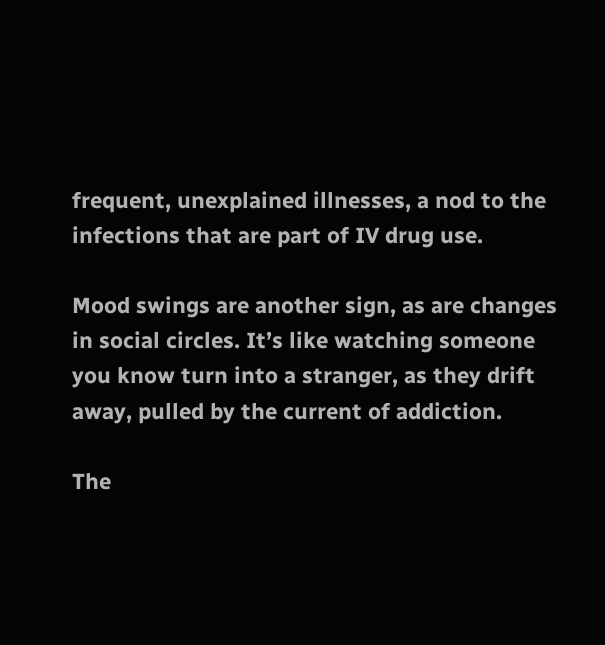frequent, unexplained illnesses, a nod to the infections that are part of IV drug use.

Mood swings are another sign, as are changes in social circles. It’s like watching someone you know turn into a stranger, as they drift away, pulled by the current of addiction.

The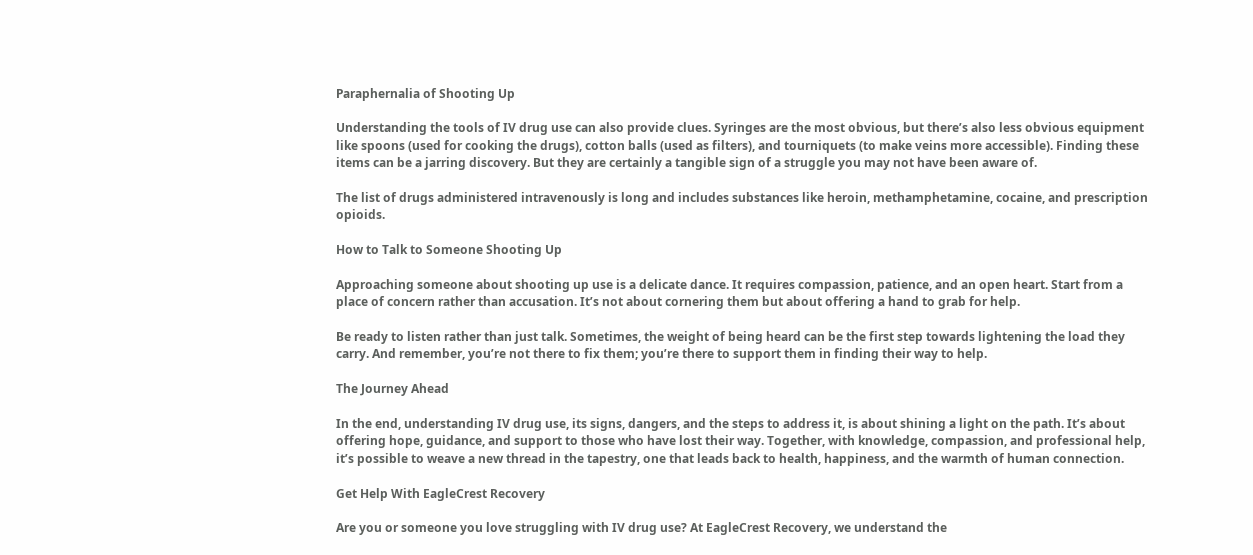Paraphernalia of Shooting Up

Understanding the tools of IV drug use can also provide clues. Syringes are the most obvious, but there’s also less obvious equipment like spoons (used for cooking the drugs), cotton balls (used as filters), and tourniquets (to make veins more accessible). Finding these items can be a jarring discovery. But they are certainly a tangible sign of a struggle you may not have been aware of.

The list of drugs administered intravenously is long and includes substances like heroin, methamphetamine, cocaine, and prescription opioids.

How to Talk to Someone Shooting Up

Approaching someone about shooting up use is a delicate dance. It requires compassion, patience, and an open heart. Start from a place of concern rather than accusation. It’s not about cornering them but about offering a hand to grab for help.

Be ready to listen rather than just talk. Sometimes, the weight of being heard can be the first step towards lightening the load they carry. And remember, you’re not there to fix them; you’re there to support them in finding their way to help.

The Journey Ahead

In the end, understanding IV drug use, its signs, dangers, and the steps to address it, is about shining a light on the path. It’s about offering hope, guidance, and support to those who have lost their way. Together, with knowledge, compassion, and professional help, it’s possible to weave a new thread in the tapestry, one that leads back to health, happiness, and the warmth of human connection.

Get Help With EagleCrest Recovery

Are you or someone you love struggling with IV drug use? At EagleCrest Recovery, we understand the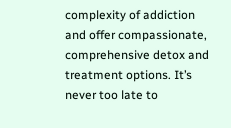complexity of addiction and offer compassionate, comprehensive detox and treatment options. It’s never too late to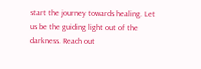start the journey towards healing. Let us be the guiding light out of the darkness. Reach out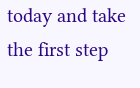today and take the first step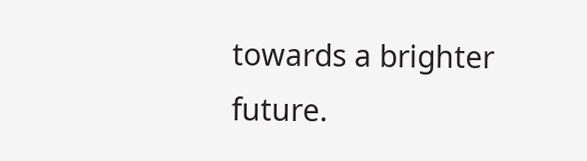towards a brighter future.